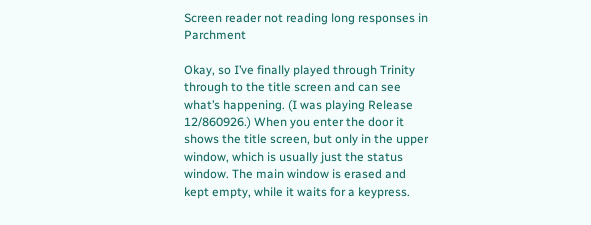Screen reader not reading long responses in Parchment

Okay, so I’ve finally played through Trinity through to the title screen and can see what’s happening. (I was playing Release 12/860926.) When you enter the door it shows the title screen, but only in the upper window, which is usually just the status window. The main window is erased and kept empty, while it waits for a keypress.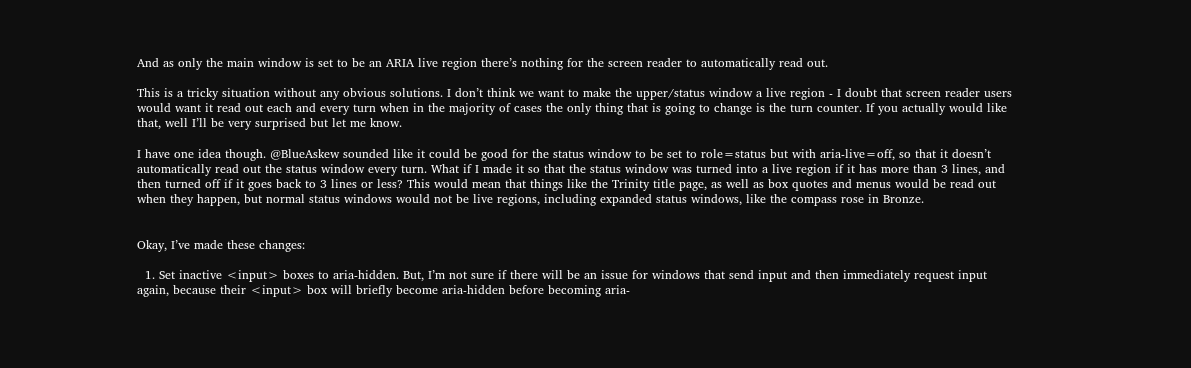And as only the main window is set to be an ARIA live region there’s nothing for the screen reader to automatically read out.

This is a tricky situation without any obvious solutions. I don’t think we want to make the upper/status window a live region - I doubt that screen reader users would want it read out each and every turn when in the majority of cases the only thing that is going to change is the turn counter. If you actually would like that, well I’ll be very surprised but let me know.

I have one idea though. @BlueAskew sounded like it could be good for the status window to be set to role=status but with aria-live=off, so that it doesn’t automatically read out the status window every turn. What if I made it so that the status window was turned into a live region if it has more than 3 lines, and then turned off if it goes back to 3 lines or less? This would mean that things like the Trinity title page, as well as box quotes and menus would be read out when they happen, but normal status windows would not be live regions, including expanded status windows, like the compass rose in Bronze.


Okay, I’ve made these changes:

  1. Set inactive <input> boxes to aria-hidden. But, I’m not sure if there will be an issue for windows that send input and then immediately request input again, because their <input> box will briefly become aria-hidden before becoming aria-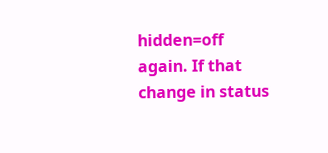hidden=off again. If that change in status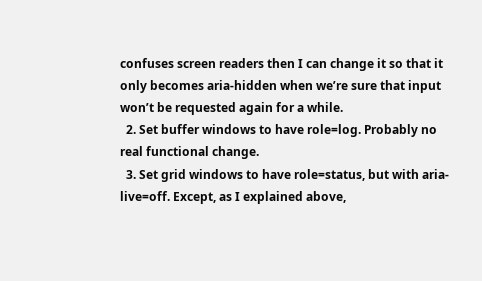confuses screen readers then I can change it so that it only becomes aria-hidden when we’re sure that input won’t be requested again for a while.
  2. Set buffer windows to have role=log. Probably no real functional change.
  3. Set grid windows to have role=status, but with aria-live=off. Except, as I explained above,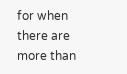for when there are more than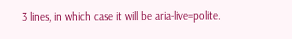3 lines, in which case it will be aria-live=polite.